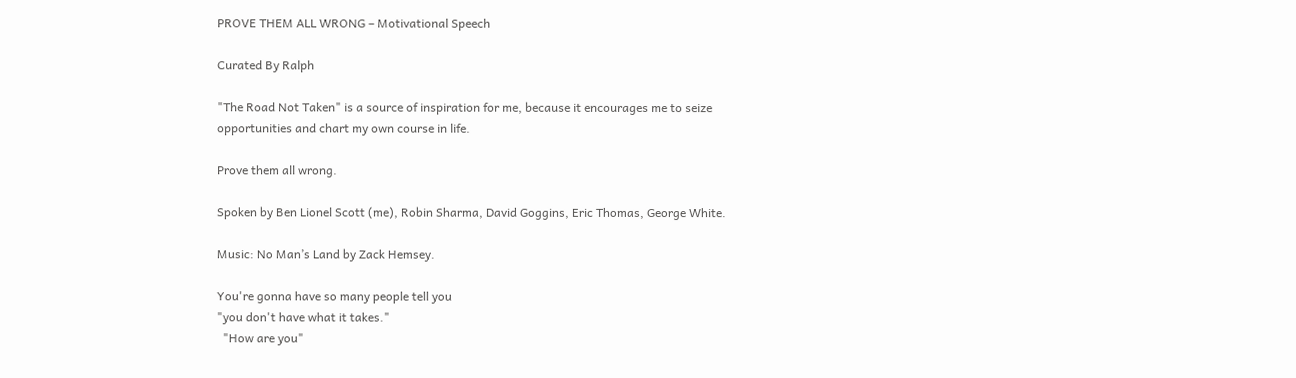PROVE THEM ALL WRONG – Motivational Speech

Curated By Ralph

"The Road Not Taken" is a source of inspiration for me, because it encourages me to seize opportunities and chart my own course in life.

Prove them all wrong.

Spoken by Ben Lionel Scott (me), Robin Sharma, David Goggins, Eric Thomas, George White.

Music: No Man’s Land by Zack Hemsey.

You're gonna have so many people tell you
"you don't have what it takes."
  "How are you"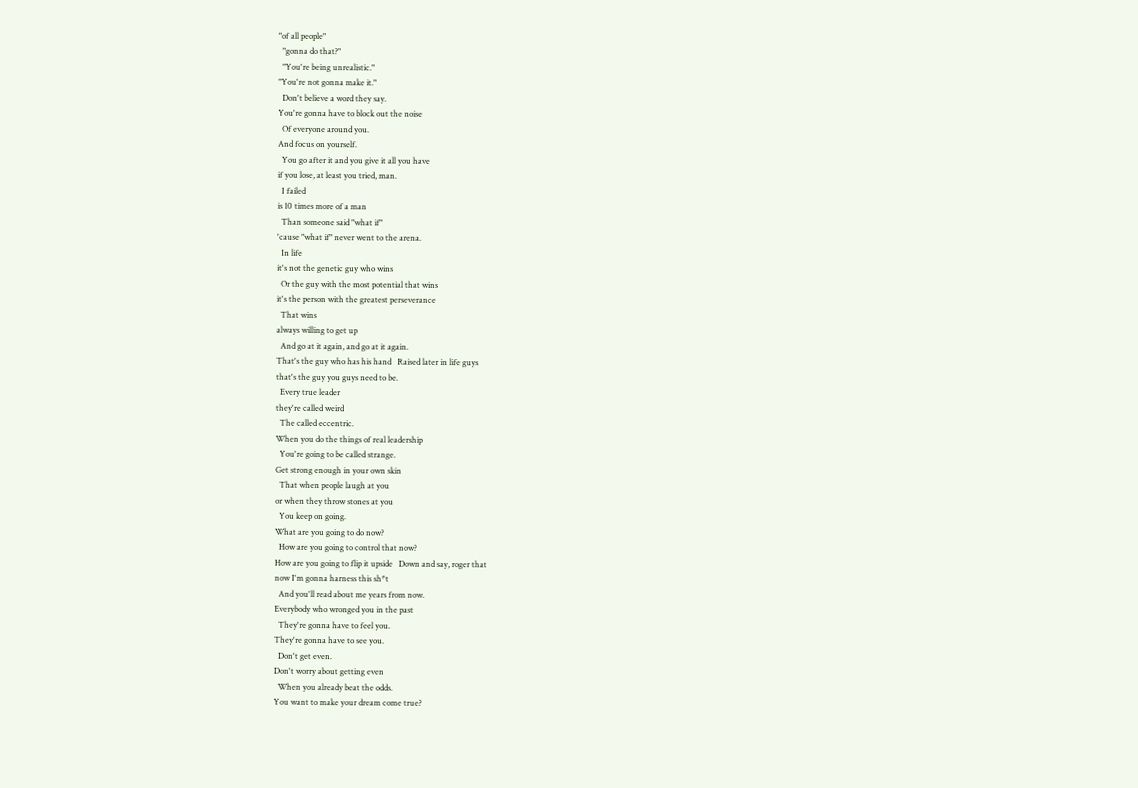"of all people"
  "gonna do that?"
  "You're being unrealistic."
"You're not gonna make it."
  Don't believe a word they say.
You're gonna have to block out the noise
  Of everyone around you.
And focus on yourself.
  You go after it and you give it all you have
if you lose, at least you tried, man.
  I failed
is 10 times more of a man
  Than someone said "what if"
'cause "what if" never went to the arena.
  In life
it's not the genetic guy who wins
  Or the guy with the most potential that wins
it's the person with the greatest perseverance
  That wins
always willing to get up
  And go at it again, and go at it again.
That's the guy who has his hand   Raised later in life guys
that's the guy you guys need to be.
  Every true leader
they're called weird
  The called eccentric.
When you do the things of real leadership
  You're going to be called strange.
Get strong enough in your own skin
  That when people laugh at you
or when they throw stones at you
  You keep on going.
What are you going to do now?
  How are you going to control that now?
How are you going to flip it upside   Down and say, roger that
now I'm gonna harness this sh*t
  And you'll read about me years from now.
Everybody who wronged you in the past
  They're gonna have to feel you.
They're gonna have to see you.
  Don't get even.
Don't worry about getting even
  When you already beat the odds.
You want to make your dream come true?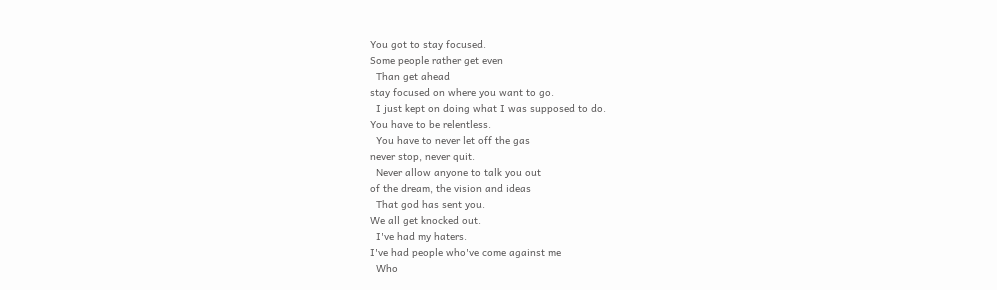You got to stay focused.
Some people rather get even
  Than get ahead
stay focused on where you want to go.
  I just kept on doing what I was supposed to do.
You have to be relentless.
  You have to never let off the gas
never stop, never quit.
  Never allow anyone to talk you out
of the dream, the vision and ideas
  That god has sent you.
We all get knocked out.
  I've had my haters.
I've had people who've come against me
  Who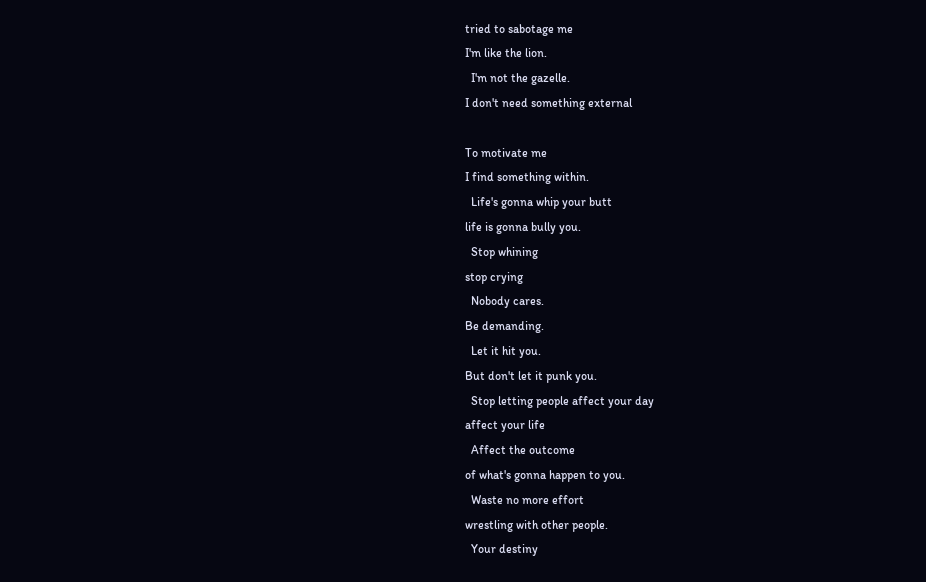tried to sabotage me
I'm like the lion.
  I'm not the gazelle.
I don't need something external

To motivate me
I find something within.
  Life's gonna whip your butt
life is gonna bully you.
  Stop whining
stop crying
  Nobody cares.
Be demanding.
  Let it hit you.
But don't let it punk you.
  Stop letting people affect your day
affect your life
  Affect the outcome
of what's gonna happen to you.
  Waste no more effort
wrestling with other people.
  Your destiny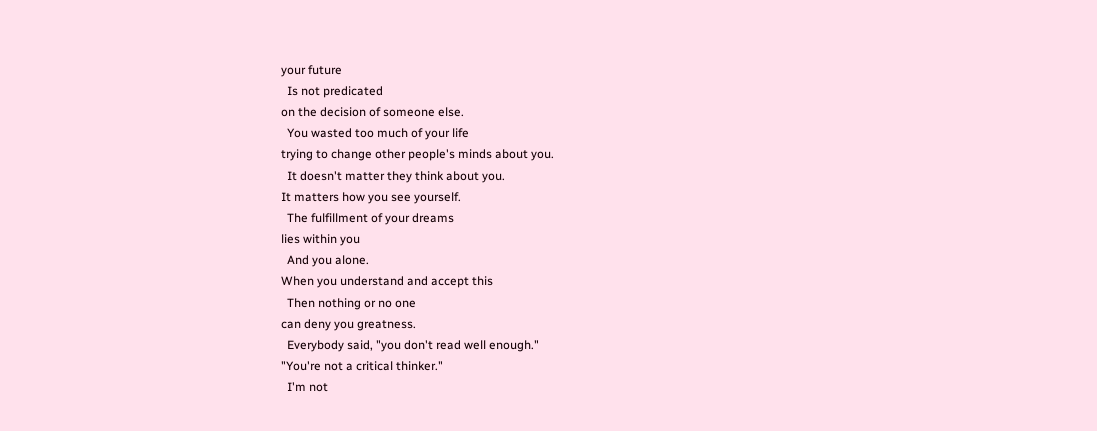your future
  Is not predicated
on the decision of someone else.
  You wasted too much of your life
trying to change other people's minds about you.
  It doesn't matter they think about you.
It matters how you see yourself.
  The fulfillment of your dreams
lies within you
  And you alone.
When you understand and accept this
  Then nothing or no one
can deny you greatness.
  Everybody said, "you don't read well enough."
"You're not a critical thinker."
  I'm not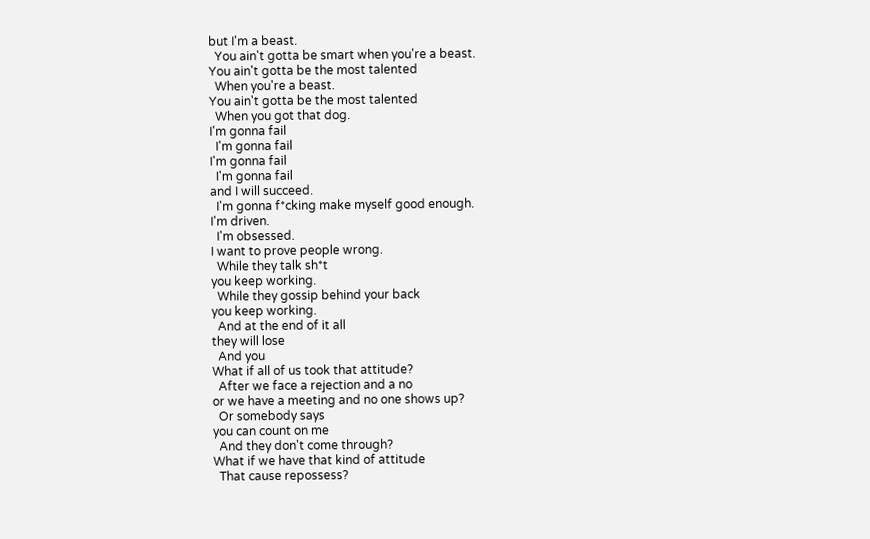but I'm a beast.
  You ain't gotta be smart when you're a beast.
You ain't gotta be the most talented
  When you're a beast.
You ain't gotta be the most talented
  When you got that dog.
I'm gonna fail
  I'm gonna fail
I'm gonna fail
  I'm gonna fail
and I will succeed.
  I'm gonna f*cking make myself good enough.
I'm driven.
  I'm obsessed.
I want to prove people wrong.
  While they talk sh*t
you keep working.
  While they gossip behind your back
you keep working.
  And at the end of it all
they will lose
  And you
What if all of us took that attitude?
  After we face a rejection and a no
or we have a meeting and no one shows up?
  Or somebody says
you can count on me
  And they don't come through?
What if we have that kind of attitude
  That cause repossess?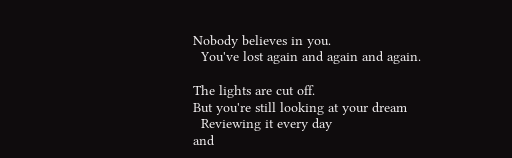Nobody believes in you.
  You've lost again and again and again.

The lights are cut off.
But you're still looking at your dream
  Reviewing it every day
and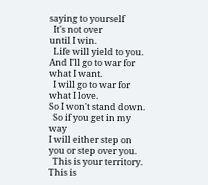saying to yourself
  It's not over
until I win.
  Life will yield to you.
And I'll go to war for what I want.
  I will go to war for what I love.
So I won't stand down.
  So if you get in my way
I will either step on you or step over you.
  This is your territory.
This is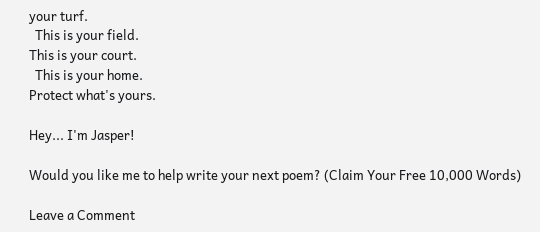your turf.
  This is your field.
This is your court.
  This is your home.
Protect what's yours.

Hey... I'm Jasper!

Would you like me to help write your next poem? (Claim Your Free 10,000 Words)

Leave a Comment